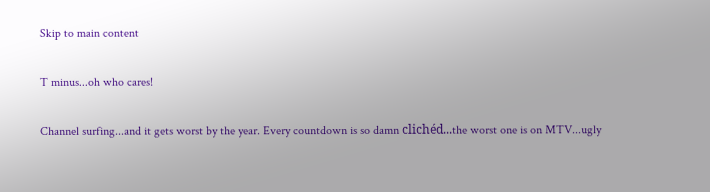Skip to main content

T minus...oh who cares!

Channel surfing...and it gets worst by the year. Every countdown is so damn clichéd...the worst one is on MTV...ugly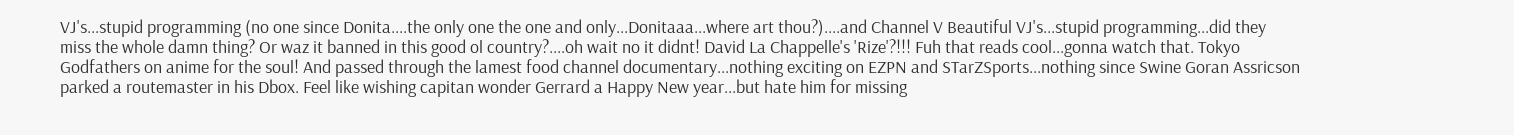VJ's...stupid programming (no one since Donita....the only one the one and only...Donitaaa...where art thou?)....and Channel V Beautiful VJ's...stupid programming...did they miss the whole damn thing? Or waz it banned in this good ol country?....oh wait no it didnt! David La Chappelle's 'Rize'?!!! Fuh that reads cool...gonna watch that. Tokyo Godfathers on anime for the soul! And passed through the lamest food channel documentary...nothing exciting on EZPN and STarZSports...nothing since Swine Goran Assricson parked a routemaster in his Dbox. Feel like wishing capitan wonder Gerrard a Happy New year...but hate him for missing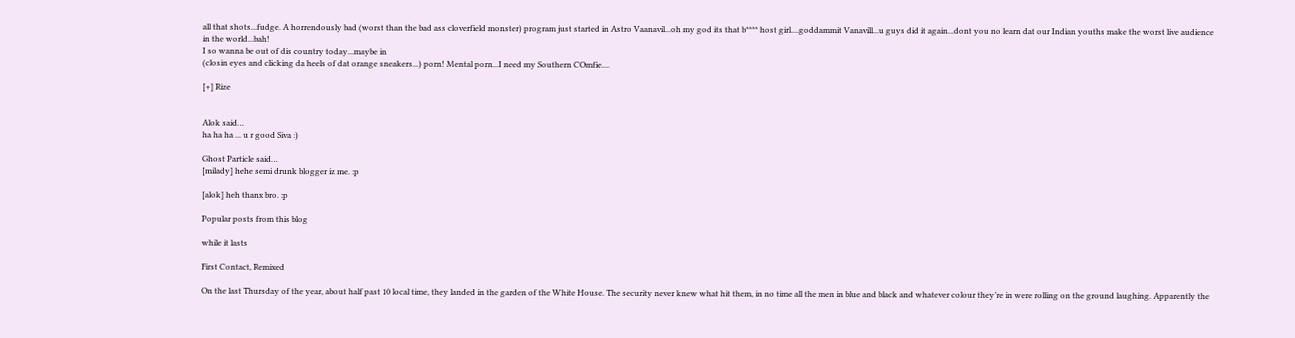all that shots...fudge. A horrendously bad (worst than the bad ass cloverfield monster) program just started in Astro Vaanavil...oh my god its that b**** host girl....goddammit Vanavill...u guys did it again...dont you no learn dat our Indian youths make the worst live audience in the world...bah!
I so wanna be out of dis country today...maybe in
(closin eyes and clicking da heels of dat orange sneakers...) porn! Mental porn...I need my Southern COmfie....

[+] Rize


Alok said…
ha ha ha ... u r good Siva :)

Ghost Particle said…
[milady] hehe semi drunk blogger iz me. :p

[alok] heh thanx bro. :p

Popular posts from this blog

while it lasts

First Contact, Remixed

On the last Thursday of the year, about half past 10 local time, they landed in the garden of the White House. The security never knew what hit them, in no time all the men in blue and black and whatever colour they’re in were rolling on the ground laughing. Apparently the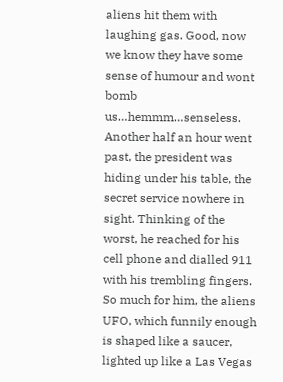aliens hit them with laughing gas. Good, now we know they have some sense of humour and wont bomb us…hemmm…senseless. Another half an hour went past, the president was hiding under his table, the secret service nowhere in sight. Thinking of the worst, he reached for his cell phone and dialled 911 with his trembling fingers. So much for him, the aliens UFO, which funnily enough is shaped like a saucer, lighted up like a Las Vegas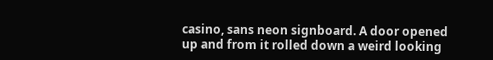casino, sans neon signboard. A door opened up and from it rolled down a weird looking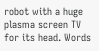robot with a huge plasma screen TV for its head. Words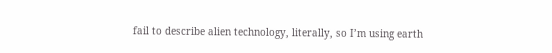fail to describe alien technology, literally, so I’m using earth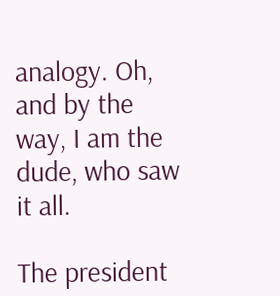analogy. Oh, and by the way, I am the dude, who saw it all.

The president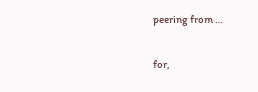peering from …

for,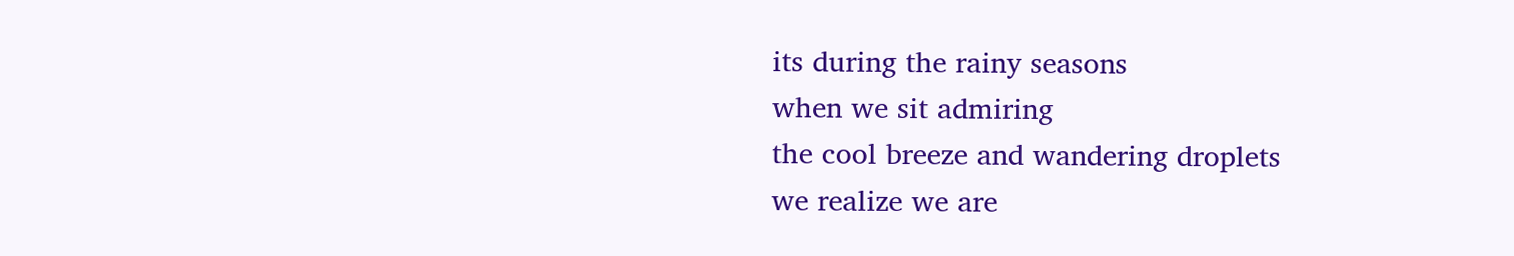its during the rainy seasons
when we sit admiring
the cool breeze and wandering droplets
we realize we are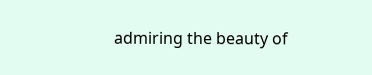admiring the beauty of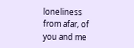loneliness
from afar, of you and me